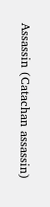Assassin (Catachan assassin)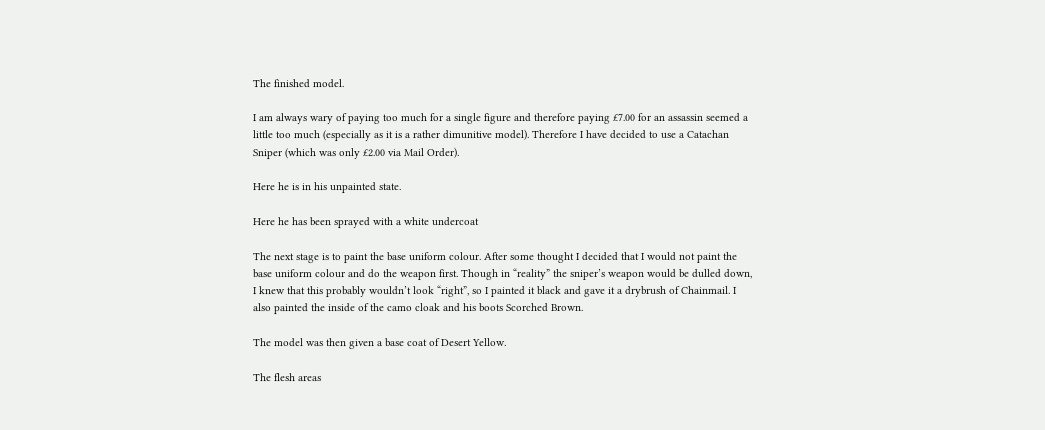The finished model.

I am always wary of paying too much for a single figure and therefore paying £7.00 for an assassin seemed a little too much (especially as it is a rather dimunitive model). Therefore I have decided to use a Catachan Sniper (which was only £2.00 via Mail Order).

Here he is in his unpainted state.

Here he has been sprayed with a white undercoat

The next stage is to paint the base uniform colour. After some thought I decided that I would not paint the base uniform colour and do the weapon first. Though in “reality” the sniper’s weapon would be dulled down, I knew that this probably wouldn’t look “right”, so I painted it black and gave it a drybrush of Chainmail. I also painted the inside of the camo cloak and his boots Scorched Brown.

The model was then given a base coat of Desert Yellow.

The flesh areas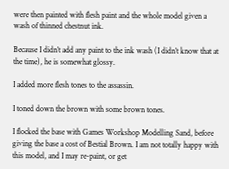were then painted with flesh paint and the whole model given a wash of thinned chestnut ink.

Because I didn’t add any paint to the ink wash (I didn’t know that at the time), he is somewhat glossy.

I added more flesh tones to the assassin.

I toned down the brown with some brown tones.

I flocked the base with Games Workshop Modelling Sand, before giving the base a cost of Bestial Brown. I am not totally happy with this model, and I may re-paint, or get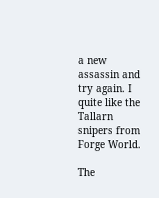a new assassin and try again. I quite like the Tallarn snipers from Forge World.

The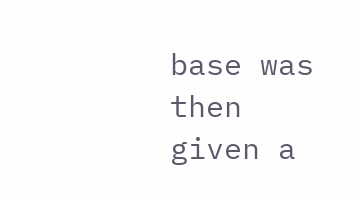base was then given a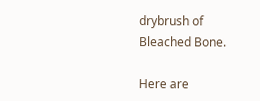drybrush of Bleached Bone.

Here are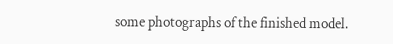some photographs of the finished model.